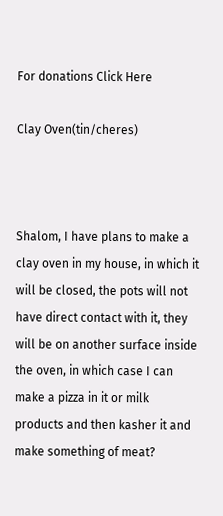For donations Click Here

Clay Oven(tin/cheres)



Shalom, I have plans to make a clay oven in my house, in which it will be closed, the pots will not have direct contact with it, they will be on another surface inside the oven, in which case I can make a pizza in it or milk products and then kasher it and make something of meat?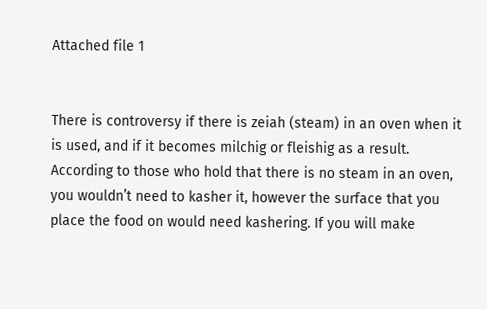Attached file 1


There is controversy if there is zeiah (steam) in an oven when it is used, and if it becomes milchig or fleishig as a result. According to those who hold that there is no steam in an oven, you wouldn’t need to kasher it, however the surface that you place the food on would need kashering. If you will make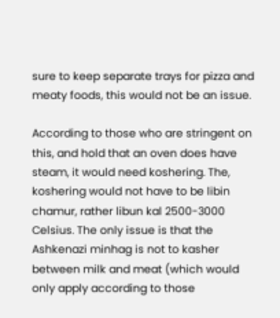sure to keep separate trays for pizza and meaty foods, this would not be an issue.

According to those who are stringent on this, and hold that an oven does have steam, it would need koshering. The, koshering would not have to be libin chamur, rather libun kal 2500-3000 Celsius. The only issue is that the Ashkenazi minhag is not to kasher between milk and meat (which would only apply according to those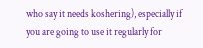who say it needs koshering), especially if you are going to use it regularly for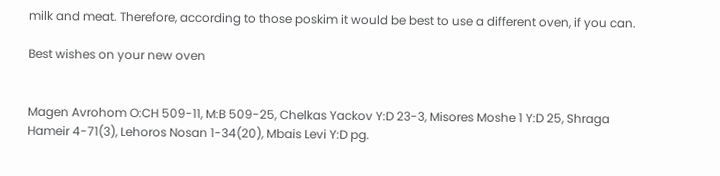milk and meat. Therefore, according to those poskim it would be best to use a different oven, if you can.

Best wishes on your new oven


Magen Avrohom O:CH 509-11, M:B 509-25, Chelkas Yackov Y:D 23-3, Misores Moshe 1 Y:D 25, Shraga Hameir 4-71(3), Lehoros Nosan 1-34(20), Mbais Levi Y:D pg.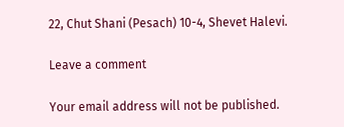22, Chut Shani (Pesach) 10-4, Shevet Halevi.

Leave a comment

Your email address will not be published.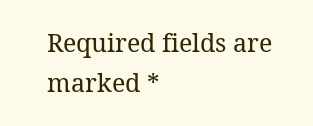Required fields are marked *